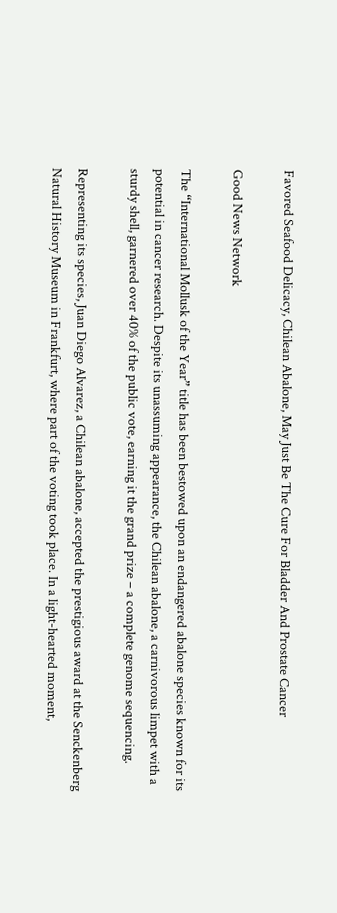Favored Seafood Delicacy, Chilean Abalone, May Just Be The Cure For Bladder And Prostate Cancer

Good News Network

The “International Mollusk of the Year” title has been bestowed upon an endangered abalone species known for its potential in cancer research. Despite its unassuming appearance, the Chilean abalone, a carnivorous limpet with a sturdy shell, garnered over 40% of the public vote, earning it the grand prize – a complete genome sequencing.

Representing its species, Juan Diego Alvarez, a Chilean abalone, accepted the prestigious award at the Senckenberg Natural History Museum in Frankfurt, where part of the voting took place. In a light-hearted moment,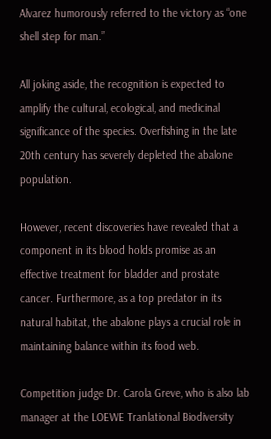Alvarez humorously referred to the victory as “one shell step for man.”

All joking aside, the recognition is expected to amplify the cultural, ecological, and medicinal significance of the species. Overfishing in the late 20th century has severely depleted the abalone population.

However, recent discoveries have revealed that a component in its blood holds promise as an effective treatment for bladder and prostate cancer. Furthermore, as a top predator in its natural habitat, the abalone plays a crucial role in maintaining balance within its food web.

Competition judge Dr. Carola Greve, who is also lab manager at the LOEWE Tranlational Biodiversity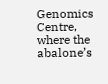Genomics Centre, where the abalone’s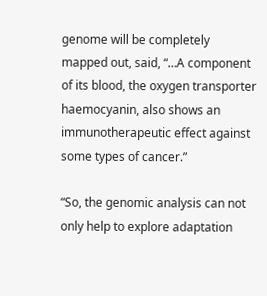genome will be completely mapped out, said, “…A component of its blood, the oxygen transporter haemocyanin, also shows an immunotherapeutic effect against some types of cancer.”

“So, the genomic analysis can not only help to explore adaptation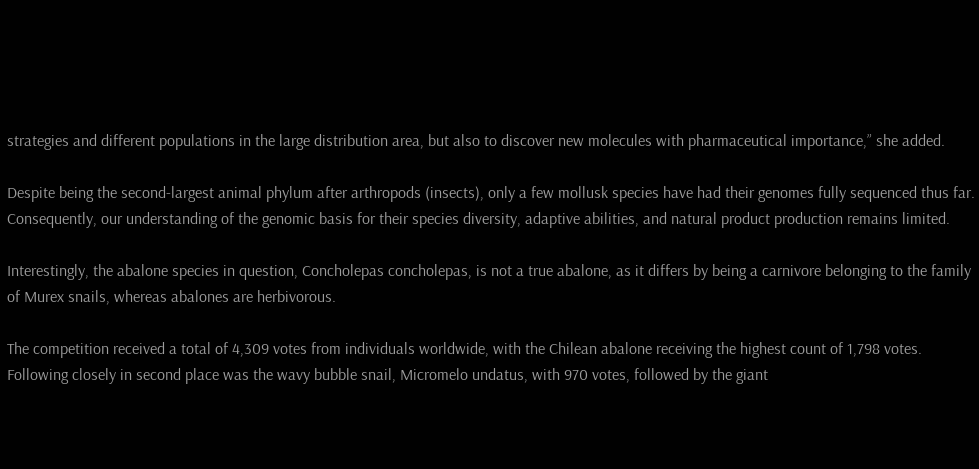strategies and different populations in the large distribution area, but also to discover new molecules with pharmaceutical importance,” she added.

Despite being the second-largest animal phylum after arthropods (insects), only a few mollusk species have had their genomes fully sequenced thus far. Consequently, our understanding of the genomic basis for their species diversity, adaptive abilities, and natural product production remains limited.

Interestingly, the abalone species in question, Concholepas concholepas, is not a true abalone, as it differs by being a carnivore belonging to the family of Murex snails, whereas abalones are herbivorous.

The competition received a total of 4,309 votes from individuals worldwide, with the Chilean abalone receiving the highest count of 1,798 votes. Following closely in second place was the wavy bubble snail, Micromelo undatus, with 970 votes, followed by the giant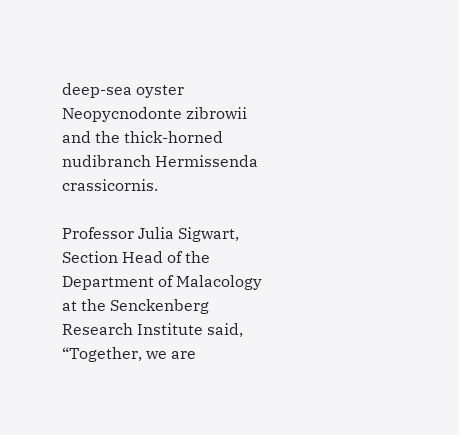deep-sea oyster Neopycnodonte zibrowii and the thick-horned nudibranch Hermissenda crassicornis.

Professor Julia Sigwart, Section Head of the Department of Malacology at the Senckenberg Research Institute said, “Together, we are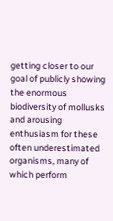getting closer to our goal of publicly showing the enormous biodiversity of mollusks and arousing enthusiasm for these often underestimated organisms, many of which perform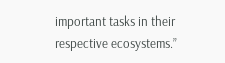important tasks in their respective ecosystems.”